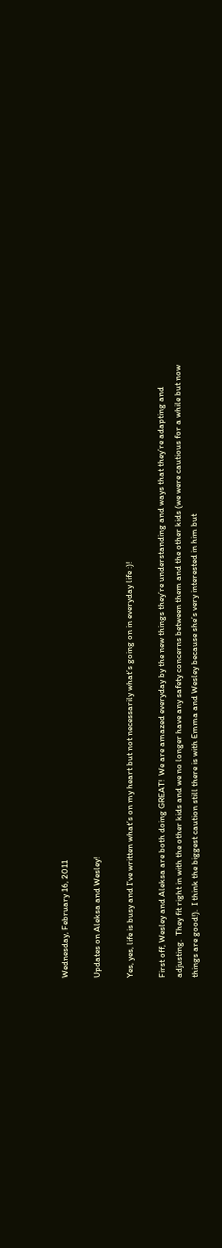Wednesday, February 16, 2011

Updates on Aleksa and Wesley!

Yes, yes, life is busy and I’ve written what’s on my heart but not necessarily what’s going on in everyday life :)!

First off, Wesley and Aleksa are both doing GREAT!  We are amazed everyday by the new things they’re understanding and ways that they’re adapting and adjusting.  They fit right in with the other kids and we no longer have any safety concerns between them and the other kids (we were cautious for a while but now things are good!).  I think the biggest caution still there is with Emma and Wesley because she’s very interested in him but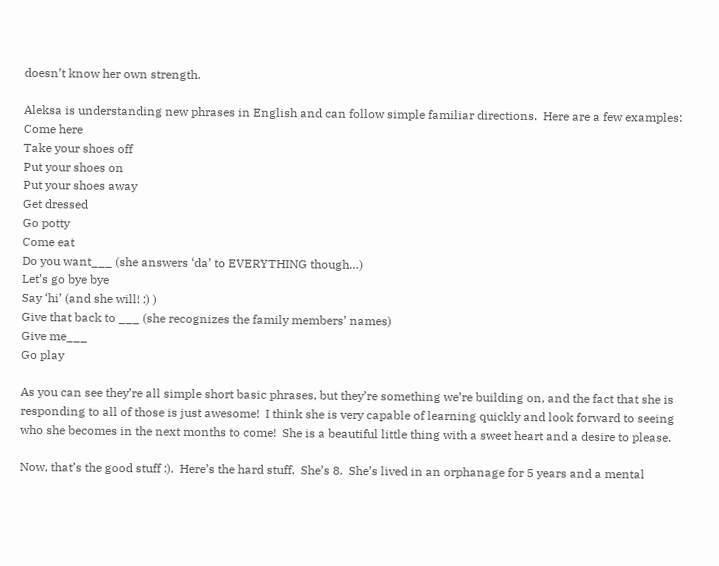doesn’t know her own strength.

Aleksa is understanding new phrases in English and can follow simple familiar directions.  Here are a few examples:
Come here
Take your shoes off
Put your shoes on
Put your shoes away
Get dressed
Go potty
Come eat
Do you want___ (she answers ‘da’ to EVERYTHING though…)
Let’s go bye bye
Say ‘hi’ (and she will! :) )
Give that back to ___ (she recognizes the family members’ names)
Give me___
Go play

As you can see they’re all simple short basic phrases, but they’re something we’re building on, and the fact that she is responding to all of those is just awesome!  I think she is very capable of learning quickly and look forward to seeing who she becomes in the next months to come!  She is a beautiful little thing with a sweet heart and a desire to please.

Now, that’s the good stuff :).  Here’s the hard stuff.  She’s 8.  She’s lived in an orphanage for 5 years and a mental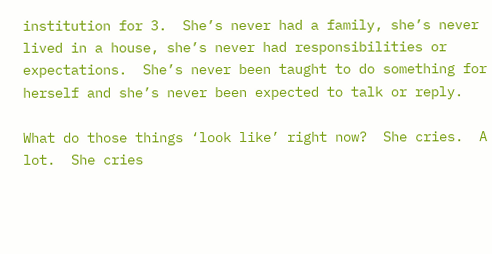institution for 3.  She’s never had a family, she’s never lived in a house, she’s never had responsibilities or expectations.  She’s never been taught to do something for herself and she’s never been expected to talk or reply.

What do those things ‘look like’ right now?  She cries.  A lot.  She cries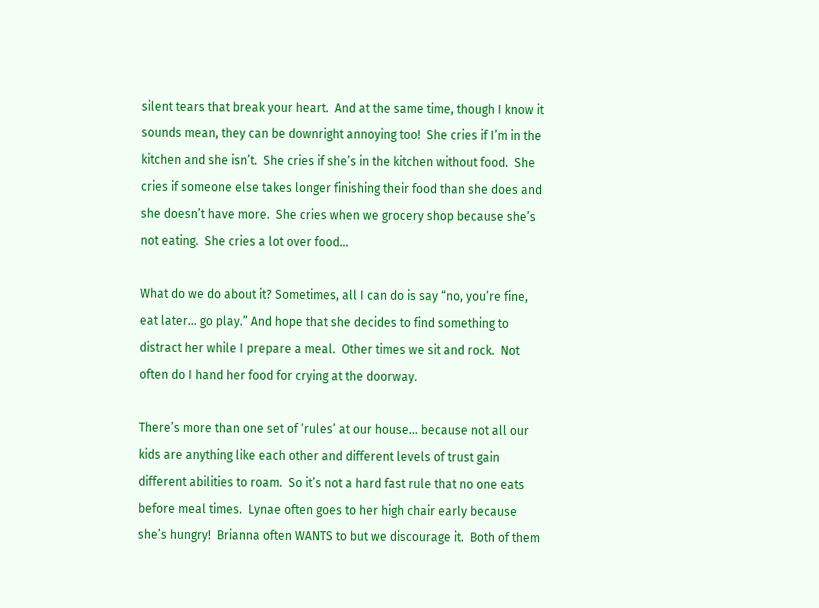silent tears that break your heart.  And at the same time, though I know it sounds mean, they can be downright annoying too!  She cries if I’m in the kitchen and she isn’t.  She cries if she’s in the kitchen without food.  She cries if someone else takes longer finishing their food than she does and she doesn’t have more.  She cries when we grocery shop because she’s not eating.  She cries a lot over food…

What do we do about it? Sometimes, all I can do is say “no, you’re fine, eat later… go play.” And hope that she decides to find something to distract her while I prepare a meal.  Other times we sit and rock.  Not often do I hand her food for crying at the doorway.

There’s more than one set of ‘rules’ at our house… because not all our kids are anything like each other and different levels of trust gain different abilities to roam.  So it’s not a hard fast rule that no one eats before meal times.  Lynae often goes to her high chair early because she’s hungry!  Brianna often WANTS to but we discourage it.  Both of them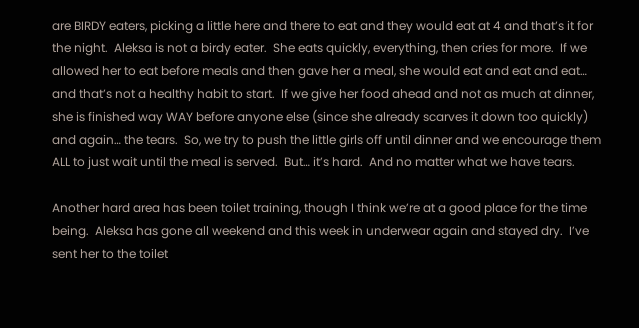are BIRDY eaters, picking a little here and there to eat and they would eat at 4 and that’s it for the night.  Aleksa is not a birdy eater.  She eats quickly, everything, then cries for more.  If we allowed her to eat before meals and then gave her a meal, she would eat and eat and eat… and that’s not a healthy habit to start.  If we give her food ahead and not as much at dinner, she is finished way WAY before anyone else (since she already scarves it down too quickly) and again… the tears.  So, we try to push the little girls off until dinner and we encourage them ALL to just wait until the meal is served.  But… it’s hard.  And no matter what we have tears.

Another hard area has been toilet training, though I think we’re at a good place for the time being.  Aleksa has gone all weekend and this week in underwear again and stayed dry.  I’ve sent her to the toilet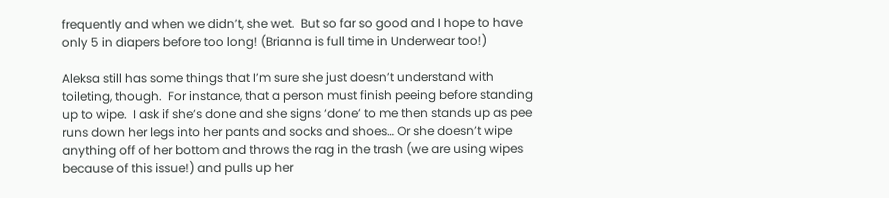frequently and when we didn’t, she wet.  But so far so good and I hope to have only 5 in diapers before too long! (Brianna is full time in Underwear too!)

Aleksa still has some things that I’m sure she just doesn’t understand with toileting, though.  For instance, that a person must finish peeing before standing up to wipe.  I ask if she’s done and she signs ‘done’ to me then stands up as pee runs down her legs into her pants and socks and shoes… Or she doesn’t wipe anything off of her bottom and throws the rag in the trash (we are using wipes because of this issue!) and pulls up her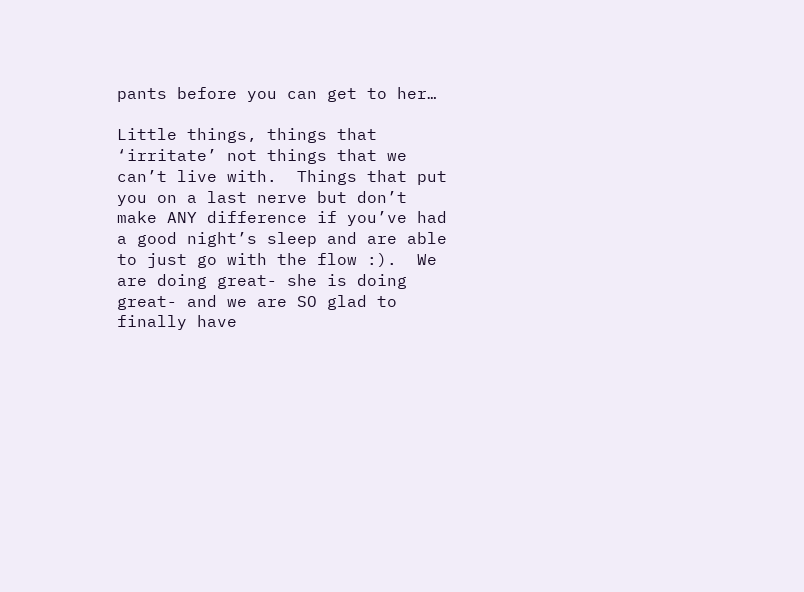pants before you can get to her…

Little things, things that ‘irritate’ not things that we can’t live with.  Things that put you on a last nerve but don’t make ANY difference if you’ve had a good night’s sleep and are able to just go with the flow :).  We are doing great- she is doing great- and we are SO glad to finally have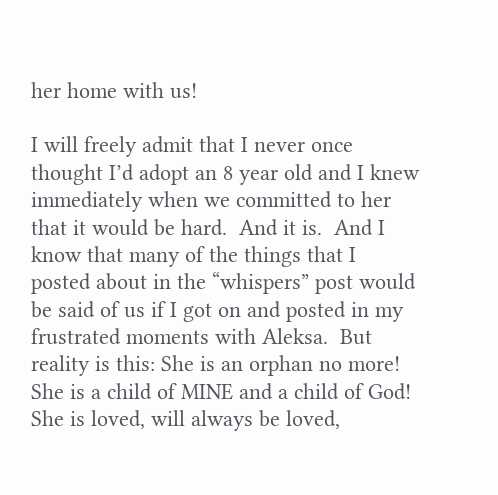her home with us!

I will freely admit that I never once thought I’d adopt an 8 year old and I knew immediately when we committed to her that it would be hard.  And it is.  And I know that many of the things that I posted about in the “whispers” post would be said of us if I got on and posted in my frustrated moments with Aleksa.  But reality is this: She is an orphan no more!  She is a child of MINE and a child of God!  She is loved, will always be loved,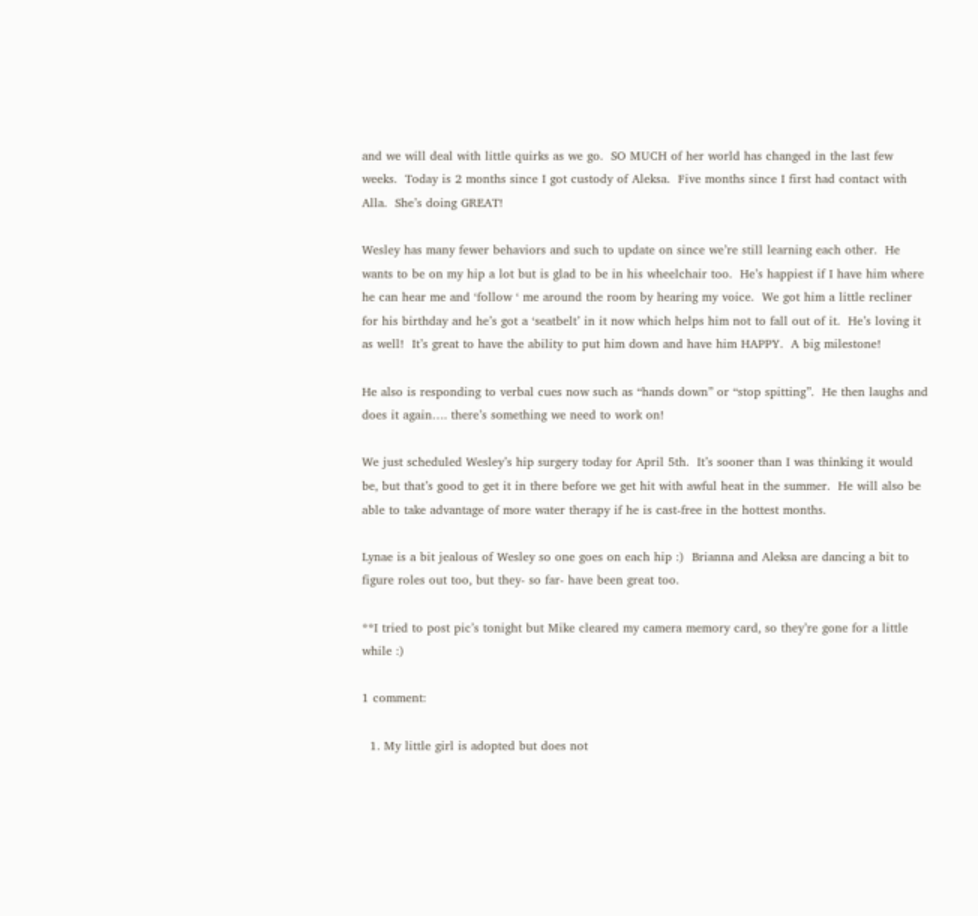and we will deal with little quirks as we go.  SO MUCH of her world has changed in the last few weeks.  Today is 2 months since I got custody of Aleksa.  Five months since I first had contact with Alla.  She’s doing GREAT!

Wesley has many fewer behaviors and such to update on since we’re still learning each other.  He wants to be on my hip a lot but is glad to be in his wheelchair too.  He’s happiest if I have him where he can hear me and ‘follow ‘ me around the room by hearing my voice.  We got him a little recliner for his birthday and he’s got a ‘seatbelt’ in it now which helps him not to fall out of it.  He’s loving it as well!  It’s great to have the ability to put him down and have him HAPPY.  A big milestone!

He also is responding to verbal cues now such as “hands down” or “stop spitting”.  He then laughs and does it again…. there’s something we need to work on!

We just scheduled Wesley’s hip surgery today for April 5th.  It’s sooner than I was thinking it would be, but that’s good to get it in there before we get hit with awful heat in the summer.  He will also be able to take advantage of more water therapy if he is cast-free in the hottest months.

Lynae is a bit jealous of Wesley so one goes on each hip :)  Brianna and Aleksa are dancing a bit to figure roles out too, but they- so far- have been great too.

**I tried to post pic’s tonight but Mike cleared my camera memory card, so they’re gone for a little while :)

1 comment:

  1. My little girl is adopted but does not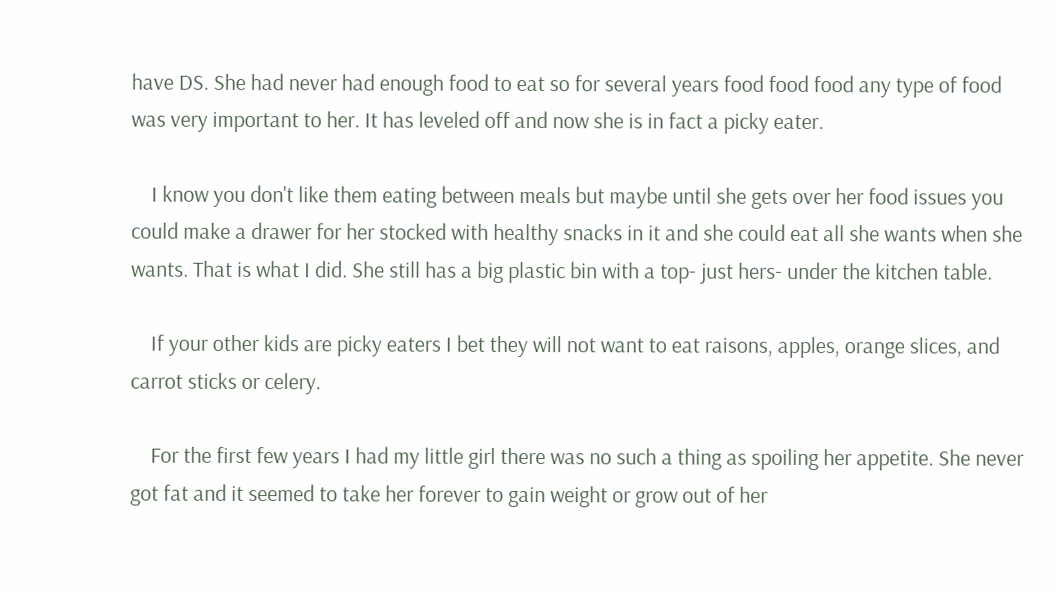have DS. She had never had enough food to eat so for several years food food food any type of food was very important to her. It has leveled off and now she is in fact a picky eater.

    I know you don't like them eating between meals but maybe until she gets over her food issues you could make a drawer for her stocked with healthy snacks in it and she could eat all she wants when she wants. That is what I did. She still has a big plastic bin with a top- just hers- under the kitchen table.

    If your other kids are picky eaters I bet they will not want to eat raisons, apples, orange slices, and carrot sticks or celery.

    For the first few years I had my little girl there was no such a thing as spoiling her appetite. She never got fat and it seemed to take her forever to gain weight or grow out of her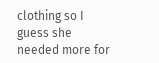clothing so I guess she needed more for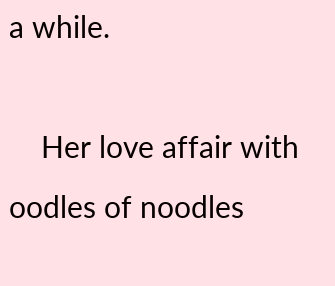a while.

    Her love affair with oodles of noodles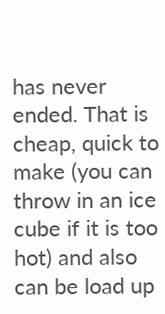has never ended. That is cheap, quick to make (you can throw in an ice cube if it is too hot) and also can be load up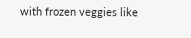with frozen veggies like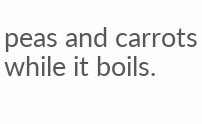peas and carrots while it boils.